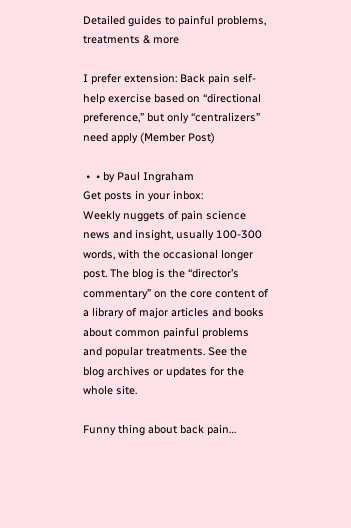Detailed guides to painful problems, treatments & more

I prefer extension: Back pain self-help exercise based on “directional preference,” but only “centralizers” need apply (Member Post)

 •  • by Paul Ingraham
Get posts in your inbox:
Weekly nuggets of pain science news and insight, usually 100-300 words, with the occasional longer post. The blog is the “director’s commentary” on the core content of a library of major articles and books about common painful problems and popular treatments. See the blog archives or updates for the whole site.

Funny thing about back pain…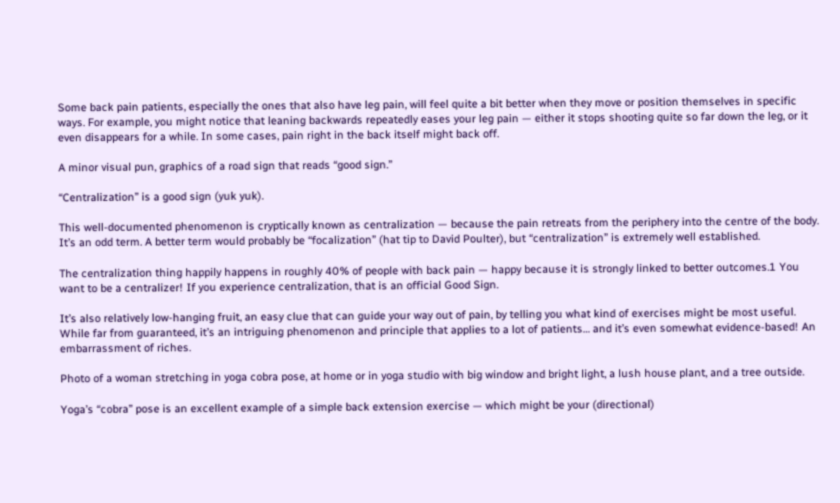Some back pain patients, especially the ones that also have leg pain, will feel quite a bit better when they move or position themselves in specific ways. For example, you might notice that leaning backwards repeatedly eases your leg pain — either it stops shooting quite so far down the leg, or it even disappears for a while. In some cases, pain right in the back itself might back off.

A minor visual pun, graphics of a road sign that reads “good sign.”

“Centralization” is a good sign (yuk yuk).

This well-documented phenomenon is cryptically known as centralization — because the pain retreats from the periphery into the centre of the body. It’s an odd term. A better term would probably be “focalization” (hat tip to David Poulter), but “centralization” is extremely well established.

The centralization thing happily happens in roughly 40% of people with back pain — happy because it is strongly linked to better outcomes.1 You want to be a centralizer! If you experience centralization, that is an official Good Sign.

It’s also relatively low-hanging fruit, an easy clue that can guide your way out of pain, by telling you what kind of exercises might be most useful. While far from guaranteed, it’s an intriguing phenomenon and principle that applies to a lot of patients… and it’s even somewhat evidence-based! An embarrassment of riches.

Photo of a woman stretching in yoga cobra pose, at home or in yoga studio with big window and bright light, a lush house plant, and a tree outside.

Yoga’s “cobra” pose is an excellent example of a simple back extension exercise — which might be your (directional)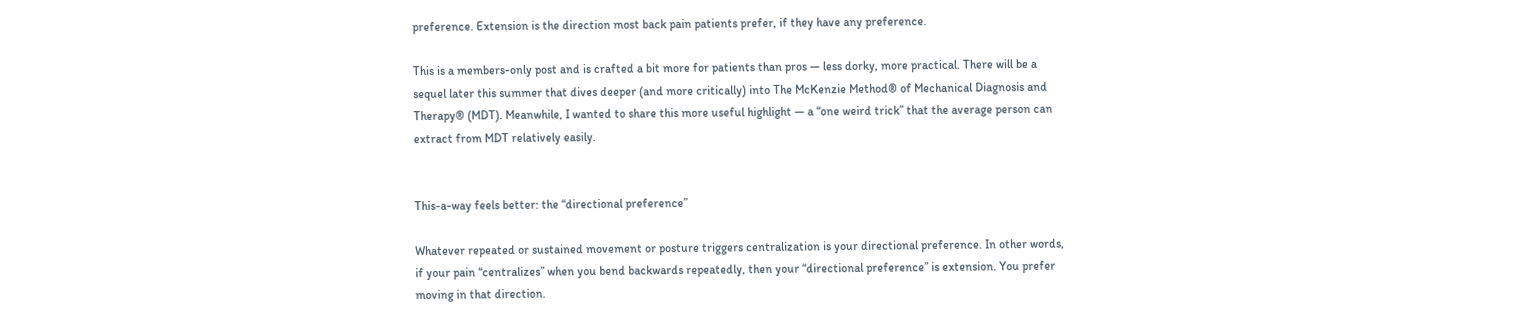preference. Extension is the direction most back pain patients prefer, if they have any preference.

This is a members-only post and is crafted a bit more for patients than pros — less dorky, more practical. There will be a sequel later this summer that dives deeper (and more critically) into The McKenzie Method® of Mechanical Diagnosis and Therapy® (MDT). Meanwhile, I wanted to share this more useful highlight — a “one weird trick” that the average person can extract from MDT relatively easily.


This-a-way feels better: the “directional preference”

Whatever repeated or sustained movement or posture triggers centralization is your directional preference. In other words, if your pain “centralizes” when you bend backwards repeatedly, then your “directional preference” is extension. You prefer moving in that direction.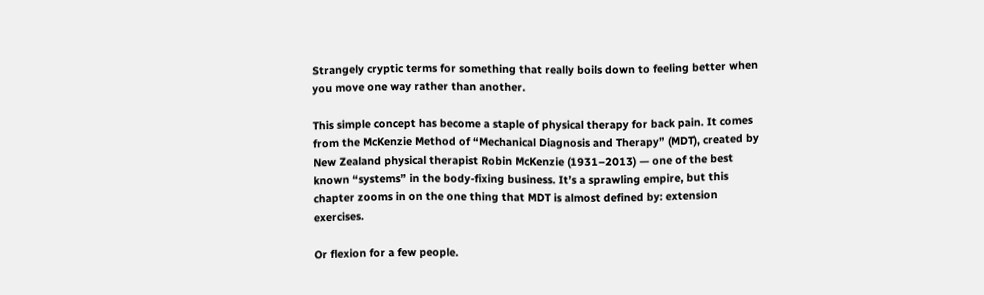Strangely cryptic terms for something that really boils down to feeling better when you move one way rather than another.

This simple concept has become a staple of physical therapy for back pain. It comes from the McKenzie Method of “Mechanical Diagnosis and Therapy” (MDT), created by New Zealand physical therapist Robin McKenzie (1931–2013) — one of the best known “systems” in the body-fixing business. It’s a sprawling empire, but this chapter zooms in on the one thing that MDT is almost defined by: extension exercises.

Or flexion for a few people.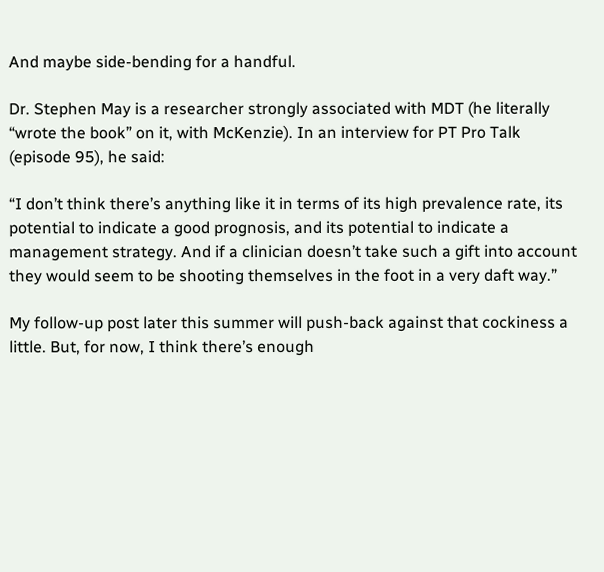And maybe side-bending for a handful.

Dr. Stephen May is a researcher strongly associated with MDT (he literally “wrote the book” on it, with McKenzie). In an interview for PT Pro Talk (episode 95), he said:

“I don’t think there’s anything like it in terms of its high prevalence rate, its potential to indicate a good prognosis, and its potential to indicate a management strategy. And if a clinician doesn’t take such a gift into account they would seem to be shooting themselves in the foot in a very daft way.”

My follow-up post later this summer will push-back against that cockiness a little. But, for now, I think there’s enough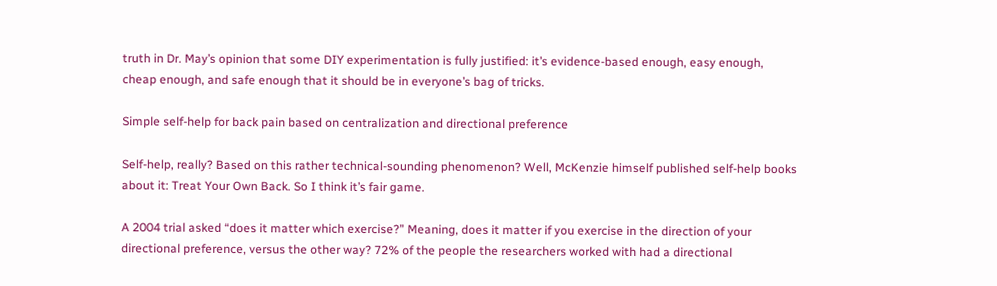truth in Dr. May’s opinion that some DIY experimentation is fully justified: it’s evidence-based enough, easy enough, cheap enough, and safe enough that it should be in everyone’s bag of tricks.

Simple self-help for back pain based on centralization and directional preference

Self-help, really? Based on this rather technical-sounding phenomenon? Well, McKenzie himself published self-help books about it: Treat Your Own Back. So I think it’s fair game.

A 2004 trial asked “does it matter which exercise?” Meaning, does it matter if you exercise in the direction of your directional preference, versus the other way? 72% of the people the researchers worked with had a directional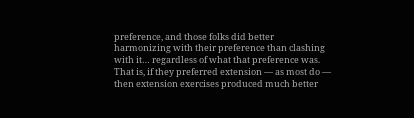preference, and those folks did better harmonizing with their preference than clashing with it… regardless of what that preference was. That is, if they preferred extension — as most do — then extension exercises produced much better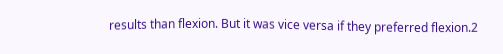results than flexion. But it was vice versa if they preferred flexion.2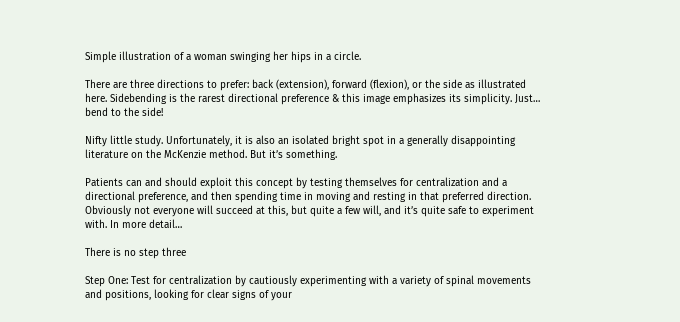Simple illustration of a woman swinging her hips in a circle.

There are three directions to prefer: back (extension), forward (flexion), or the side as illustrated here. Sidebending is the rarest directional preference & this image emphasizes its simplicity. Just… bend to the side!

Nifty little study. Unfortunately, it is also an isolated bright spot in a generally disappointing literature on the McKenzie method. But it’s something.

Patients can and should exploit this concept by testing themselves for centralization and a directional preference, and then spending time in moving and resting in that preferred direction. Obviously not everyone will succeed at this, but quite a few will, and it’s quite safe to experiment with. In more detail…

There is no step three

Step One: Test for centralization by cautiously experimenting with a variety of spinal movements and positions, looking for clear signs of your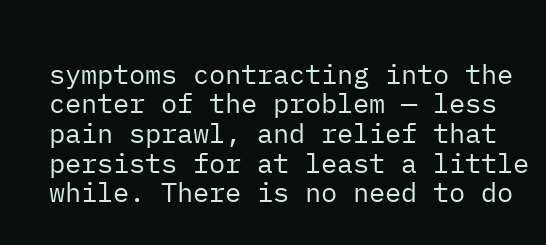symptoms contracting into the center of the problem — less pain sprawl, and relief that persists for at least a little while. There is no need to do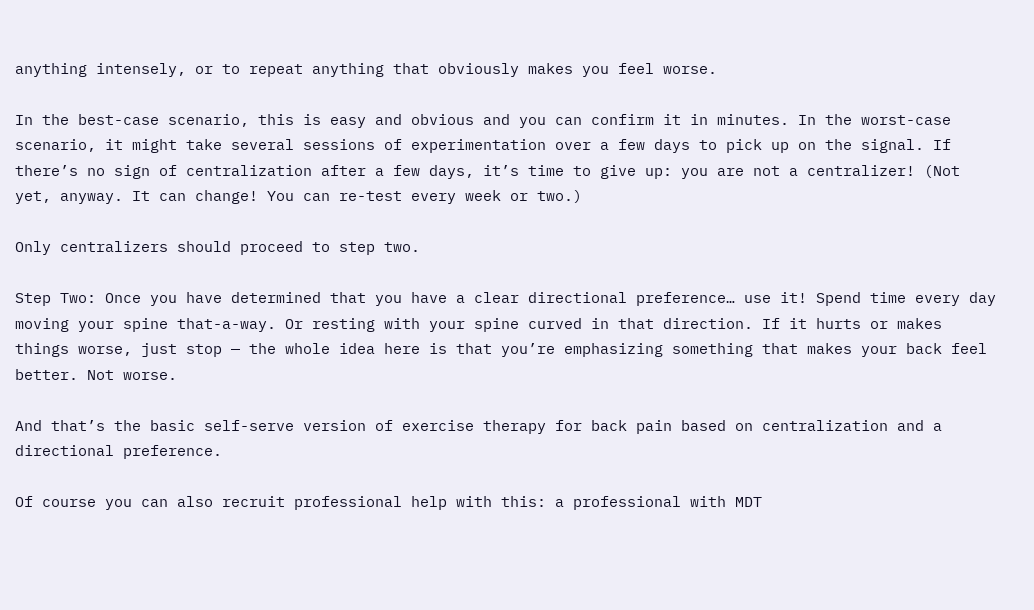anything intensely, or to repeat anything that obviously makes you feel worse.

In the best-case scenario, this is easy and obvious and you can confirm it in minutes. In the worst-case scenario, it might take several sessions of experimentation over a few days to pick up on the signal. If there’s no sign of centralization after a few days, it’s time to give up: you are not a centralizer! (Not yet, anyway. It can change! You can re-test every week or two.)

Only centralizers should proceed to step two.

Step Two: Once you have determined that you have a clear directional preference… use it! Spend time every day moving your spine that-a-way. Or resting with your spine curved in that direction. If it hurts or makes things worse, just stop — the whole idea here is that you’re emphasizing something that makes your back feel better. Not worse.

And that’s the basic self-serve version of exercise therapy for back pain based on centralization and a directional preference.

Of course you can also recruit professional help with this: a professional with MDT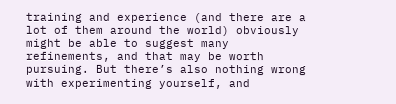training and experience (and there are a lot of them around the world) obviously might be able to suggest many refinements, and that may be worth pursuing. But there’s also nothing wrong with experimenting yourself, and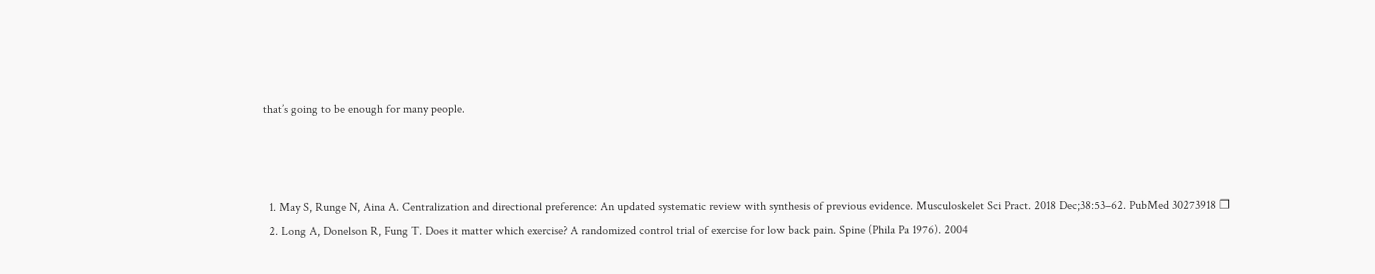that’s going to be enough for many people.



  1. May S, Runge N, Aina A. Centralization and directional preference: An updated systematic review with synthesis of previous evidence. Musculoskelet Sci Pract. 2018 Dec;38:53–62. PubMed 30273918 ❐
  2. Long A, Donelson R, Fung T. Does it matter which exercise? A randomized control trial of exercise for low back pain. Spine (Phila Pa 1976). 2004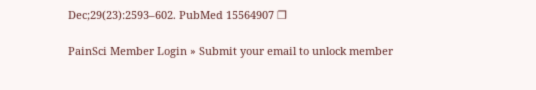Dec;29(23):2593–602. PubMed 15564907 ❐

PainSci Member Login » Submit your email to unlock member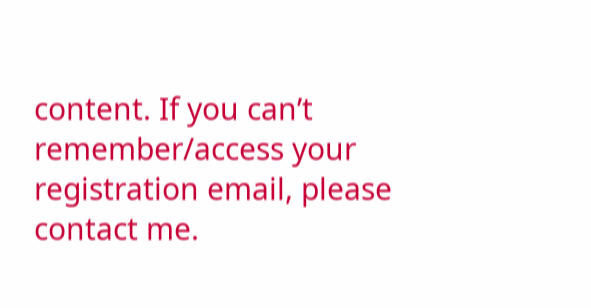content. If you can’t remember/access your registration email, please contact me.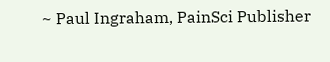~ Paul Ingraham, PainSci Publisher